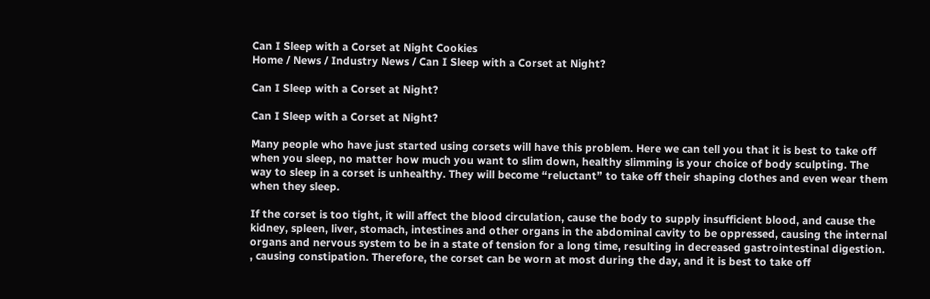Can I Sleep with a Corset at Night Cookies
Home / News / Industry News / Can I Sleep with a Corset at Night?

Can I Sleep with a Corset at Night?

Can I Sleep with a Corset at Night?

Many people who have just started using corsets will have this problem. Here we can tell you that it is best to take off when you sleep, no matter how much you want to slim down, healthy slimming is your choice of body sculpting. The way to sleep in a corset is unhealthy. They will become “reluctant” to take off their shaping clothes and even wear them when they sleep.

If the corset is too tight, it will affect the blood circulation, cause the body to supply insufficient blood, and cause the kidney, spleen, liver, stomach, intestines and other organs in the abdominal cavity to be oppressed, causing the internal organs and nervous system to be in a state of tension for a long time, resulting in decreased gastrointestinal digestion. , causing constipation. Therefore, the corset can be worn at most during the day, and it is best to take off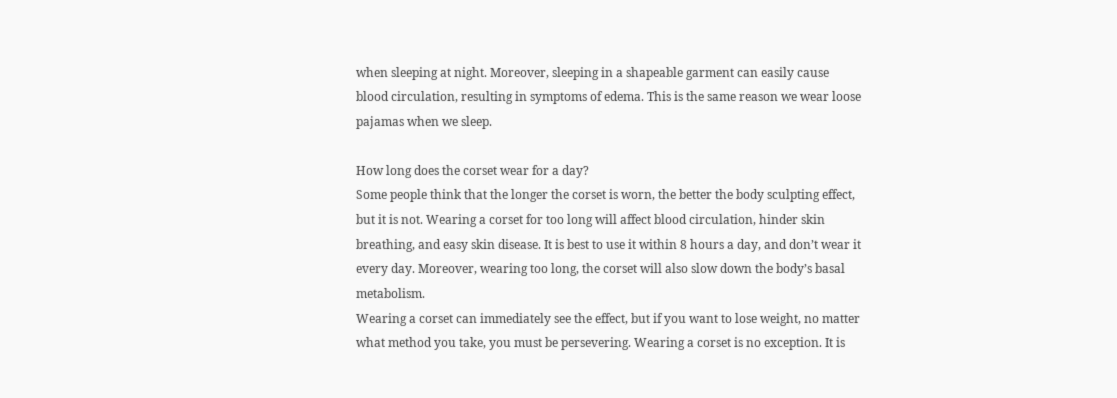when sleeping at night. Moreover, sleeping in a shapeable garment can easily cause blood circulation, resulting in symptoms of edema. This is the same reason we wear loose pajamas when we sleep.

How long does the corset wear for a day?
Some people think that the longer the corset is worn, the better the body sculpting effect, but it is not. Wearing a corset for too long will affect blood circulation, hinder skin breathing, and easy skin disease. It is best to use it within 8 hours a day, and don’t wear it every day. Moreover, wearing too long, the corset will also slow down the body’s basal metabolism.
Wearing a corset can immediately see the effect, but if you want to lose weight, no matter what method you take, you must be persevering. Wearing a corset is no exception. It is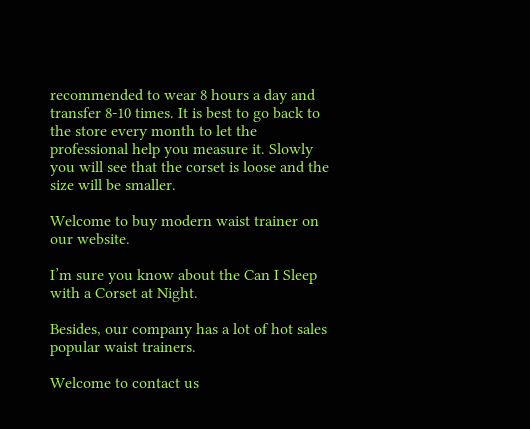recommended to wear 8 hours a day and transfer 8-10 times. It is best to go back to the store every month to let the professional help you measure it. Slowly you will see that the corset is loose and the size will be smaller.

Welcome to buy modern waist trainer on our website.

I’m sure you know about the Can I Sleep with a Corset at Night.

Besides, our company has a lot of hot sales popular waist trainers.

Welcome to contact us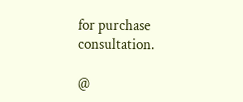for purchase consultation.

@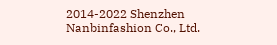2014-2022 Shenzhen Nanbinfashion Co., Ltd.